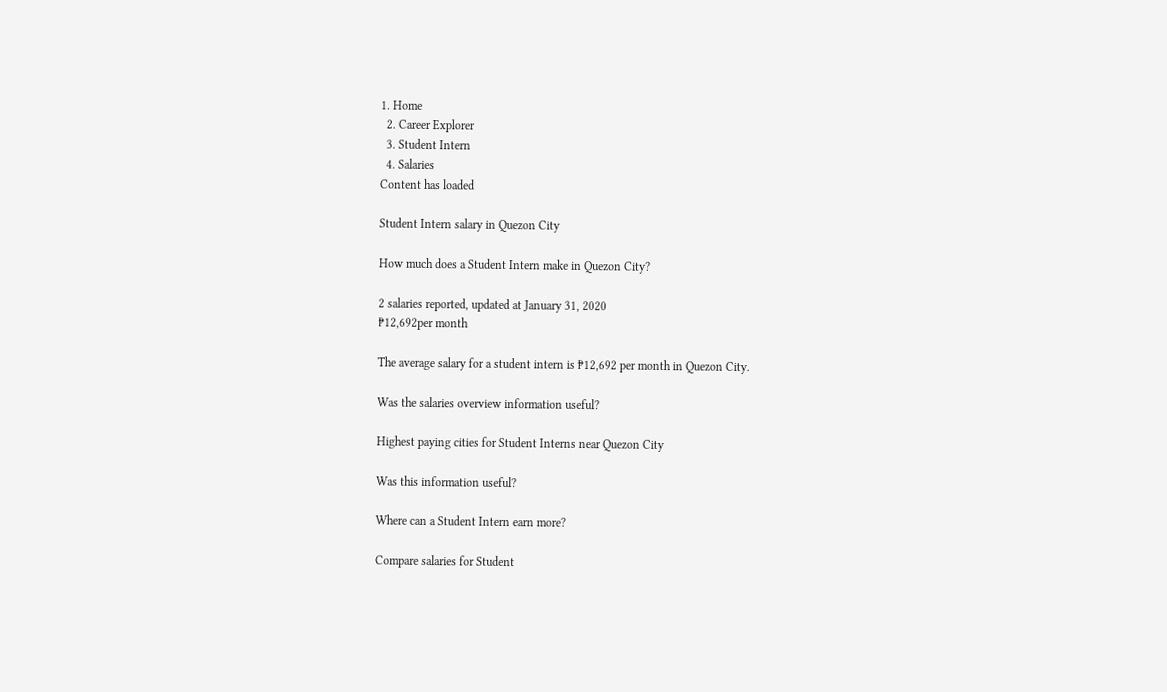1. Home
  2. Career Explorer
  3. Student Intern
  4. Salaries
Content has loaded

Student Intern salary in Quezon City

How much does a Student Intern make in Quezon City?

2 salaries reported, updated at January 31, 2020
₱12,692per month

The average salary for a student intern is ₱12,692 per month in Quezon City.

Was the salaries overview information useful?

Highest paying cities for Student Interns near Quezon City

Was this information useful?

Where can a Student Intern earn more?

Compare salaries for Student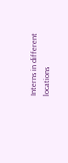Interns in different locations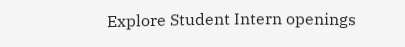Explore Student Intern openings